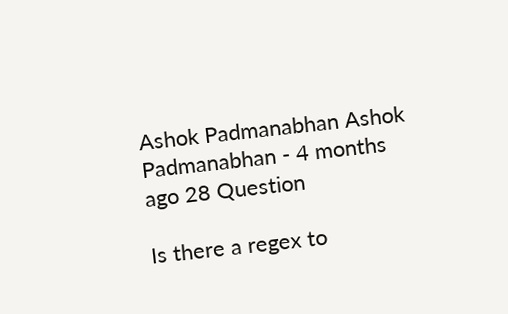Ashok Padmanabhan Ashok Padmanabhan - 4 months ago 28 Question

Is there a regex to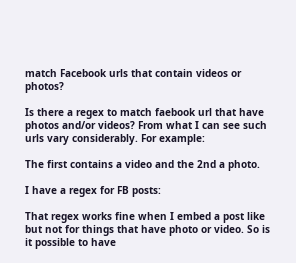match Facebook urls that contain videos or photos?

Is there a regex to match faebook url that have photos and/or videos? From what I can see such urls vary considerably. For example:

The first contains a video and the 2nd a photo.

I have a regex for FB posts:

That regex works fine when I embed a post like
but not for things that have photo or video. So is it possible to have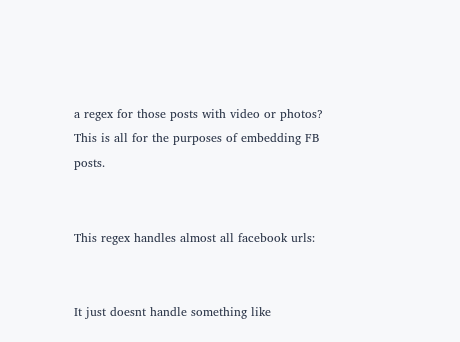a regex for those posts with video or photos? This is all for the purposes of embedding FB posts.


This regex handles almost all facebook urls:


It just doesnt handle something like